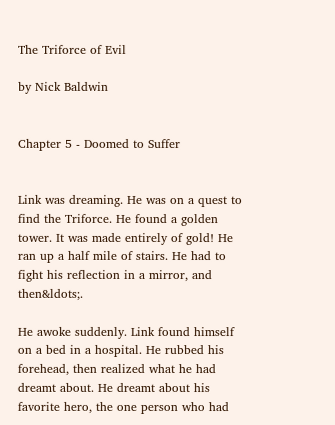The Triforce of Evil

by Nick Baldwin


Chapter 5 - Doomed to Suffer


Link was dreaming. He was on a quest to find the Triforce. He found a golden tower. It was made entirely of gold! He ran up a half mile of stairs. He had to fight his reflection in a mirror, and then&ldots;.

He awoke suddenly. Link found himself on a bed in a hospital. He rubbed his forehead, then realized what he had dreamt about. He dreamt about his favorite hero, the one person who had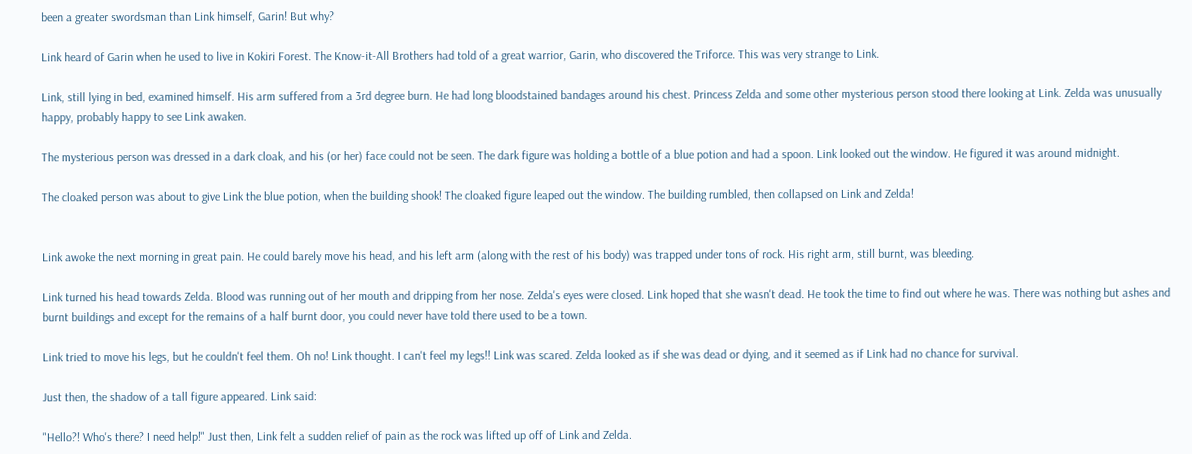been a greater swordsman than Link himself, Garin! But why?

Link heard of Garin when he used to live in Kokiri Forest. The Know-it-All Brothers had told of a great warrior, Garin, who discovered the Triforce. This was very strange to Link.

Link, still lying in bed, examined himself. His arm suffered from a 3rd degree burn. He had long bloodstained bandages around his chest. Princess Zelda and some other mysterious person stood there looking at Link. Zelda was unusually happy, probably happy to see Link awaken.

The mysterious person was dressed in a dark cloak, and his (or her) face could not be seen. The dark figure was holding a bottle of a blue potion and had a spoon. Link looked out the window. He figured it was around midnight.

The cloaked person was about to give Link the blue potion, when the building shook! The cloaked figure leaped out the window. The building rumbled, then collapsed on Link and Zelda!


Link awoke the next morning in great pain. He could barely move his head, and his left arm (along with the rest of his body) was trapped under tons of rock. His right arm, still burnt, was bleeding.

Link turned his head towards Zelda. Blood was running out of her mouth and dripping from her nose. Zelda's eyes were closed. Link hoped that she wasn't dead. He took the time to find out where he was. There was nothing but ashes and burnt buildings and except for the remains of a half burnt door, you could never have told there used to be a town.

Link tried to move his legs, but he couldn't feel them. Oh no! Link thought. I can't feel my legs!! Link was scared. Zelda looked as if she was dead or dying, and it seemed as if Link had no chance for survival.

Just then, the shadow of a tall figure appeared. Link said:

"Hello?! Who's there? I need help!" Just then, Link felt a sudden relief of pain as the rock was lifted up off of Link and Zelda.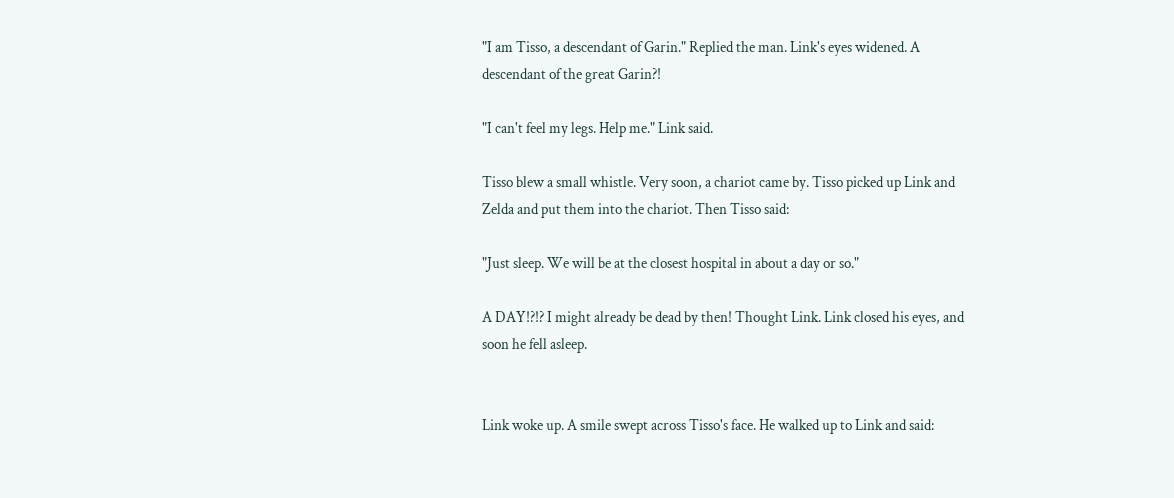"I am Tisso, a descendant of Garin." Replied the man. Link's eyes widened. A descendant of the great Garin?!

"I can't feel my legs. Help me." Link said.

Tisso blew a small whistle. Very soon, a chariot came by. Tisso picked up Link and Zelda and put them into the chariot. Then Tisso said:

"Just sleep. We will be at the closest hospital in about a day or so."

A DAY!?!? I might already be dead by then! Thought Link. Link closed his eyes, and soon he fell asleep.


Link woke up. A smile swept across Tisso's face. He walked up to Link and said: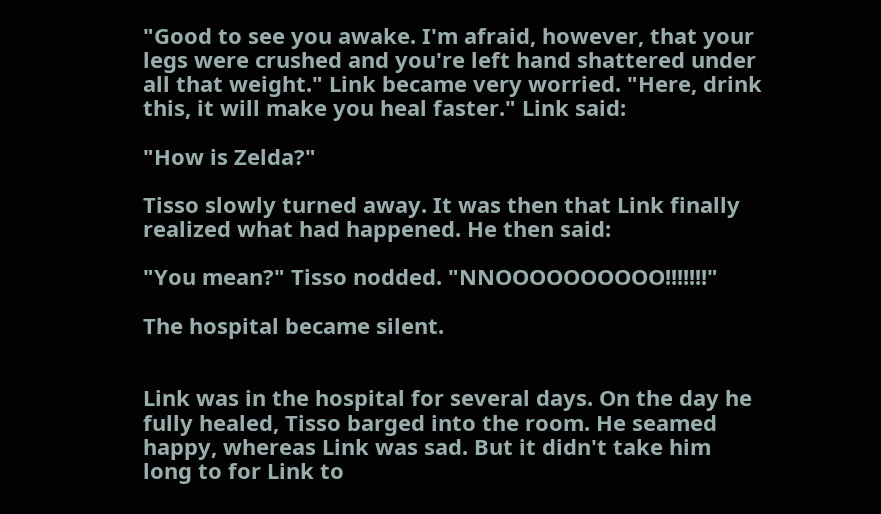"Good to see you awake. I'm afraid, however, that your legs were crushed and you're left hand shattered under all that weight." Link became very worried. "Here, drink this, it will make you heal faster." Link said:

"How is Zelda?"

Tisso slowly turned away. It was then that Link finally realized what had happened. He then said:

"You mean?" Tisso nodded. "NNOOOOOOOOOO!!!!!!!"

The hospital became silent.


Link was in the hospital for several days. On the day he fully healed, Tisso barged into the room. He seamed happy, whereas Link was sad. But it didn't take him long to for Link to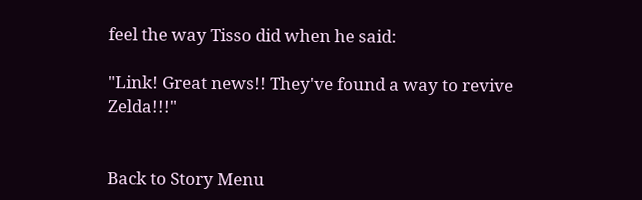feel the way Tisso did when he said:

"Link! Great news!! They've found a way to revive Zelda!!!"


Back to Story Menu